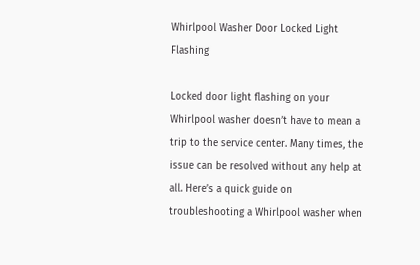Whirlpool Washer Door Locked Light Flashing

Locked door light flashing on your Whirlpool washer doesn’t have to mean a trip to the service center. Many times, the issue can be resolved without any help at all. Here’s a quick guide on troubleshooting a Whirlpool washer when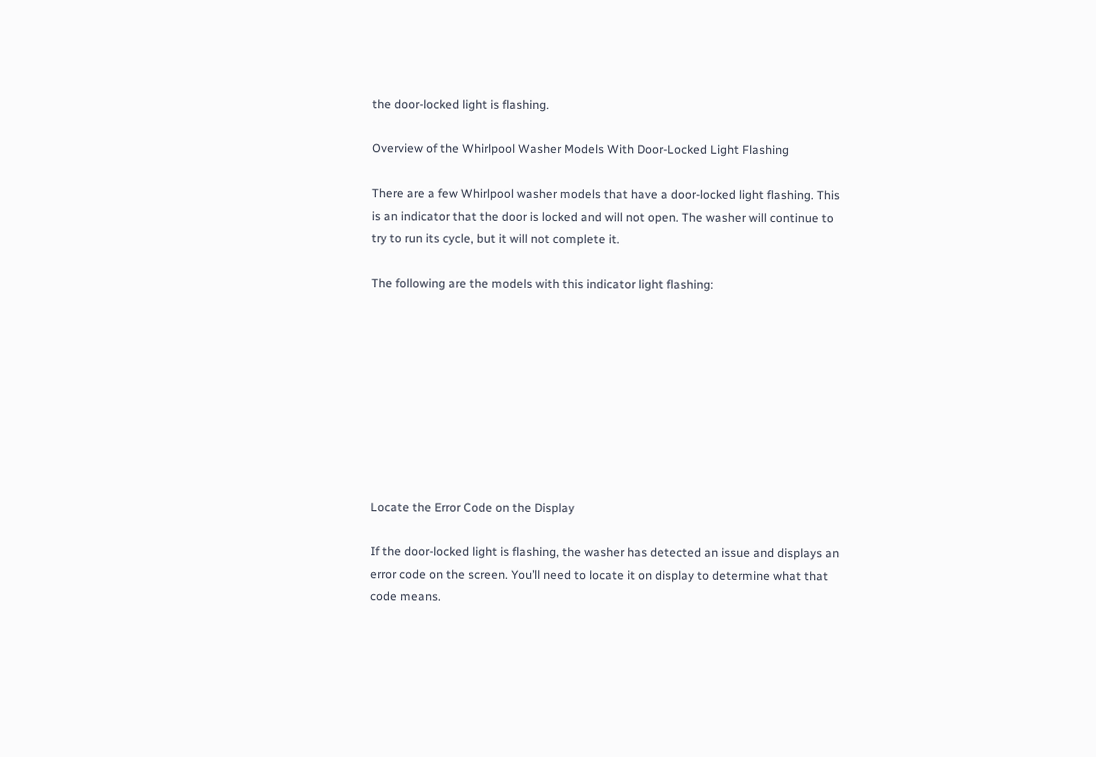the door-locked light is flashing.

Overview of the Whirlpool Washer Models With Door-Locked Light Flashing

There are a few Whirlpool washer models that have a door-locked light flashing. This is an indicator that the door is locked and will not open. The washer will continue to try to run its cycle, but it will not complete it.

The following are the models with this indicator light flashing:









Locate the Error Code on the Display

If the door-locked light is flashing, the washer has detected an issue and displays an error code on the screen. You’ll need to locate it on display to determine what that code means.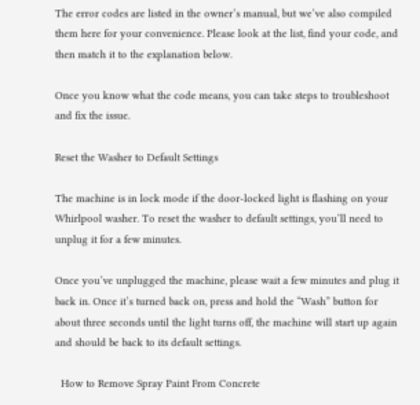The error codes are listed in the owner’s manual, but we’ve also compiled them here for your convenience. Please look at the list, find your code, and then match it to the explanation below.

Once you know what the code means, you can take steps to troubleshoot and fix the issue.

Reset the Washer to Default Settings

The machine is in lock mode if the door-locked light is flashing on your Whirlpool washer. To reset the washer to default settings, you’ll need to unplug it for a few minutes.

Once you’ve unplugged the machine, please wait a few minutes and plug it back in. Once it’s turned back on, press and hold the “Wash” button for about three seconds until the light turns off, the machine will start up again and should be back to its default settings.

  How to Remove Spray Paint From Concrete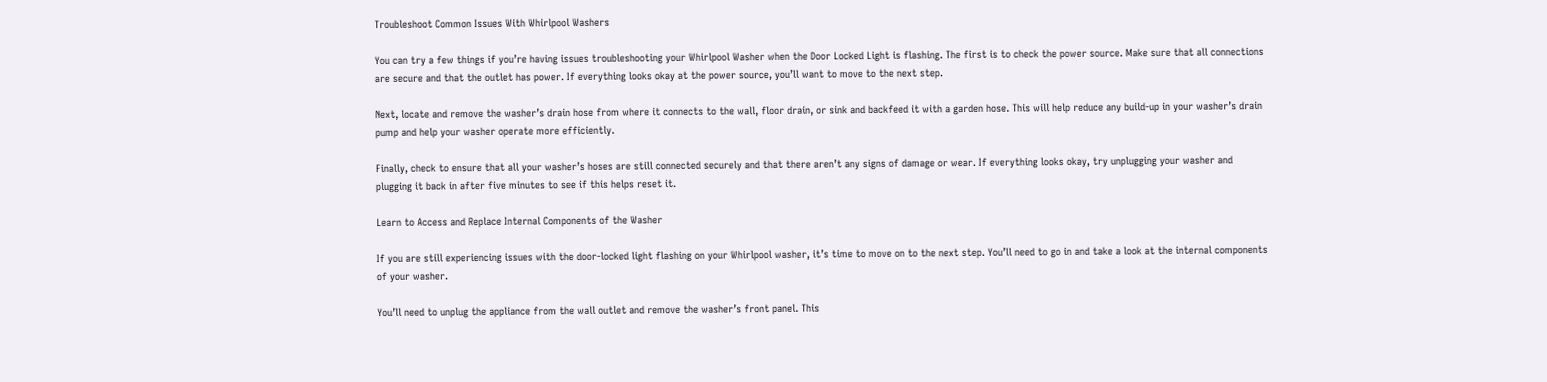Troubleshoot Common Issues With Whirlpool Washers

You can try a few things if you’re having issues troubleshooting your Whirlpool Washer when the Door Locked Light is flashing. The first is to check the power source. Make sure that all connections are secure and that the outlet has power. If everything looks okay at the power source, you’ll want to move to the next step.

Next, locate and remove the washer’s drain hose from where it connects to the wall, floor drain, or sink and backfeed it with a garden hose. This will help reduce any build-up in your washer’s drain pump and help your washer operate more efficiently.

Finally, check to ensure that all your washer’s hoses are still connected securely and that there aren’t any signs of damage or wear. If everything looks okay, try unplugging your washer and plugging it back in after five minutes to see if this helps reset it.

Learn to Access and Replace Internal Components of the Washer

If you are still experiencing issues with the door-locked light flashing on your Whirlpool washer, it’s time to move on to the next step. You’ll need to go in and take a look at the internal components of your washer.

You’ll need to unplug the appliance from the wall outlet and remove the washer’s front panel. This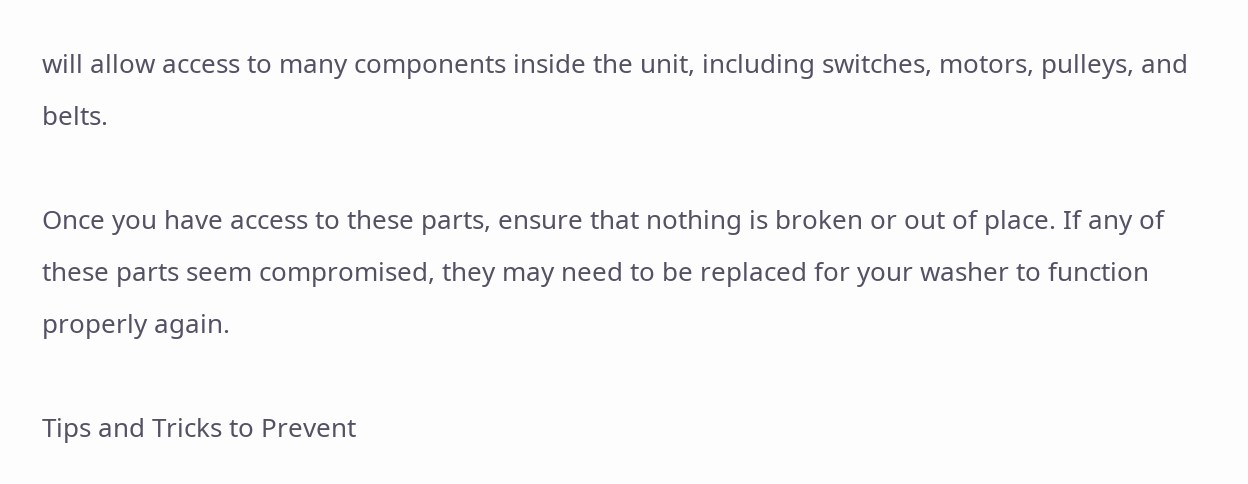will allow access to many components inside the unit, including switches, motors, pulleys, and belts.

Once you have access to these parts, ensure that nothing is broken or out of place. If any of these parts seem compromised, they may need to be replaced for your washer to function properly again.

Tips and Tricks to Prevent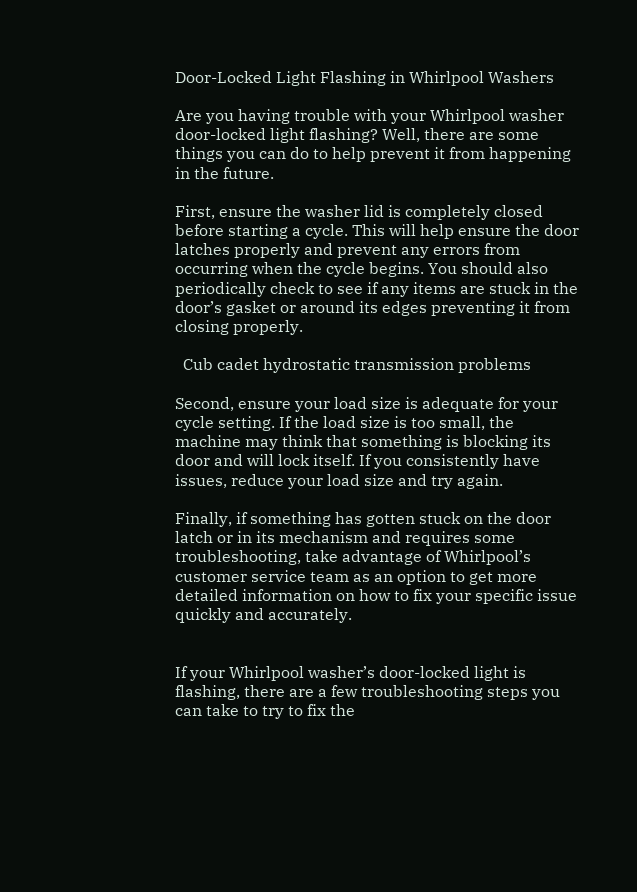Door-Locked Light Flashing in Whirlpool Washers

Are you having trouble with your Whirlpool washer door-locked light flashing? Well, there are some things you can do to help prevent it from happening in the future.

First, ensure the washer lid is completely closed before starting a cycle. This will help ensure the door latches properly and prevent any errors from occurring when the cycle begins. You should also periodically check to see if any items are stuck in the door’s gasket or around its edges preventing it from closing properly.

  Cub cadet hydrostatic transmission problems

Second, ensure your load size is adequate for your cycle setting. If the load size is too small, the machine may think that something is blocking its door and will lock itself. If you consistently have issues, reduce your load size and try again.

Finally, if something has gotten stuck on the door latch or in its mechanism and requires some troubleshooting, take advantage of Whirlpool’s customer service team as an option to get more detailed information on how to fix your specific issue quickly and accurately.


If your Whirlpool washer’s door-locked light is flashing, there are a few troubleshooting steps you can take to try to fix the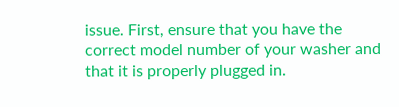issue. First, ensure that you have the correct model number of your washer and that it is properly plugged in.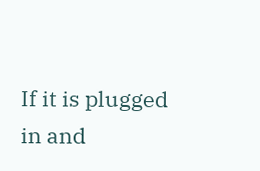If it is plugged in and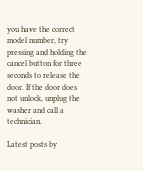you have the correct model number, try pressing and holding the cancel button for three seconds to release the door. If the door does not unlock, unplug the washer and call a technician.

Latest posts by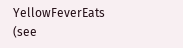YellowFeverEats (see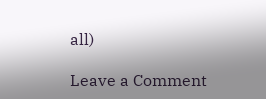all)

Leave a Comment